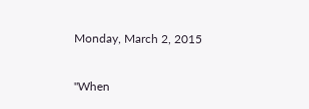Monday, March 2, 2015

"When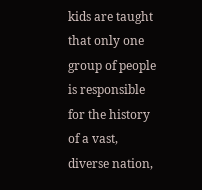kids are taught that only one group of people is responsible for the history of a vast, diverse nation,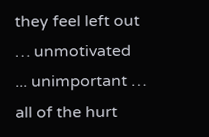they feel left out … unmotivated ... unimportant … all of the hurt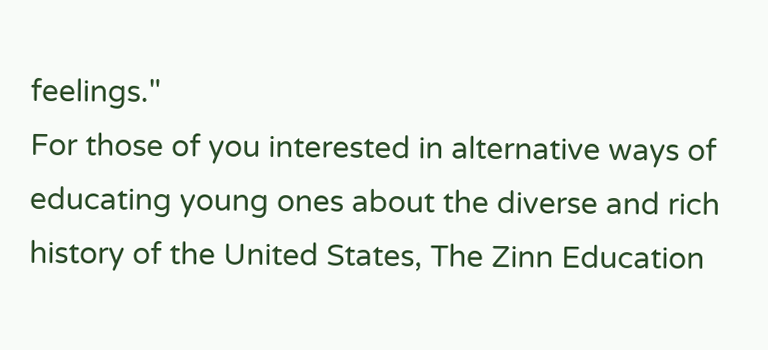feelings."
For those of you interested in alternative ways of educating young ones about the diverse and rich history of the United States, The Zinn Education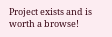Project exists and is worth a browse!